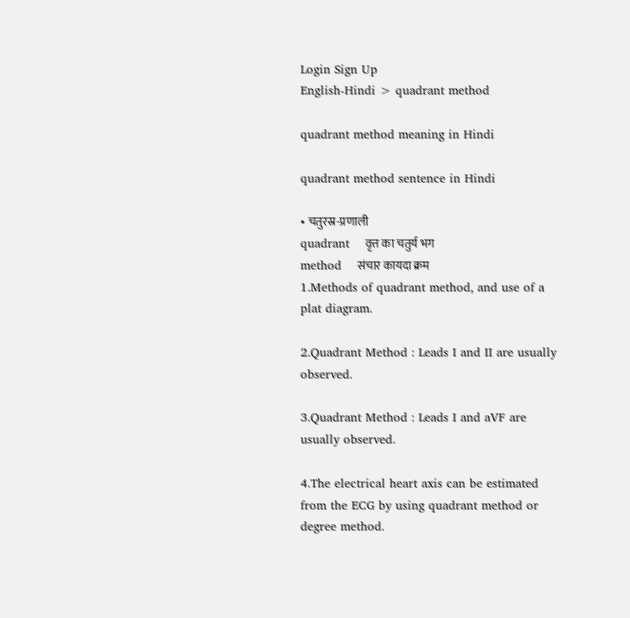Login Sign Up
English-Hindi > quadrant method

quadrant method meaning in Hindi

quadrant method sentence in Hindi

• चतुरस्र-प्रणाली
quadrant    वृत्त का चतुर्य भग
method    संचार कायदा क्रम
1.Methods of quadrant method, and use of a plat diagram.

2.Quadrant Method : Leads I and II are usually observed.

3.Quadrant Method : Leads I and aVF are usually observed.

4.The electrical heart axis can be estimated from the ECG by using quadrant method or degree method.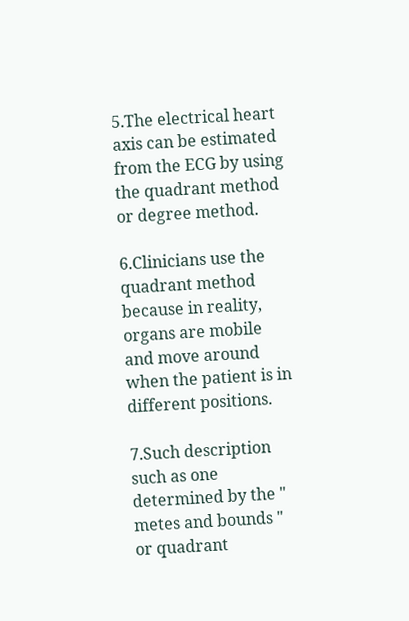5.The electrical heart axis can be estimated from the ECG by using the quadrant method or degree method.

6.Clinicians use the quadrant method because in reality, organs are mobile and move around when the patient is in different positions.

7.Such description such as one determined by the " metes and bounds " or quadrant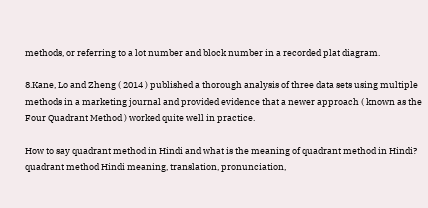methods, or referring to a lot number and block number in a recorded plat diagram.

8.Kane, Lo and Zheng ( 2014 ) published a thorough analysis of three data sets using multiple methods in a marketing journal and provided evidence that a newer approach ( known as the Four Quadrant Method ) worked quite well in practice.

How to say quadrant method in Hindi and what is the meaning of quadrant method in Hindi? quadrant method Hindi meaning, translation, pronunciation,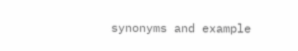synonyms and example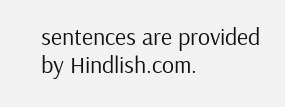sentences are provided by Hindlish.com.